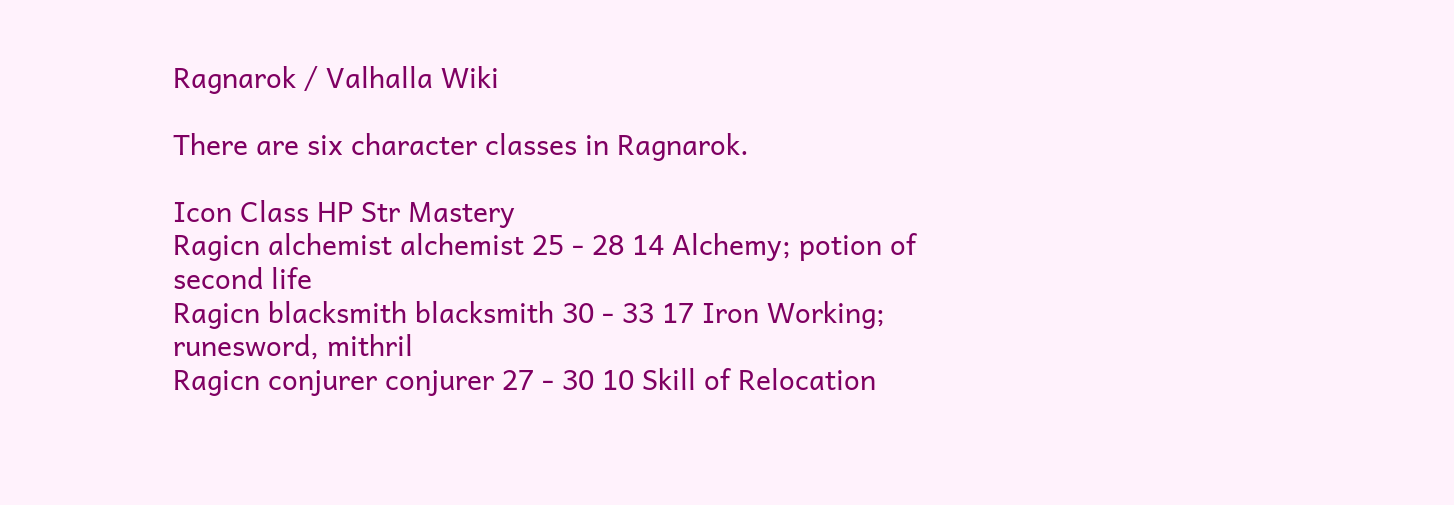Ragnarok / Valhalla Wiki

There are six character classes in Ragnarok.

Icon Class HP Str Mastery
Ragicn alchemist alchemist 25 - 28 14 Alchemy; potion of second life
Ragicn blacksmith blacksmith 30 - 33 17 Iron Working; runesword, mithril
Ragicn conjurer conjurer 27 - 30 10 Skill of Relocation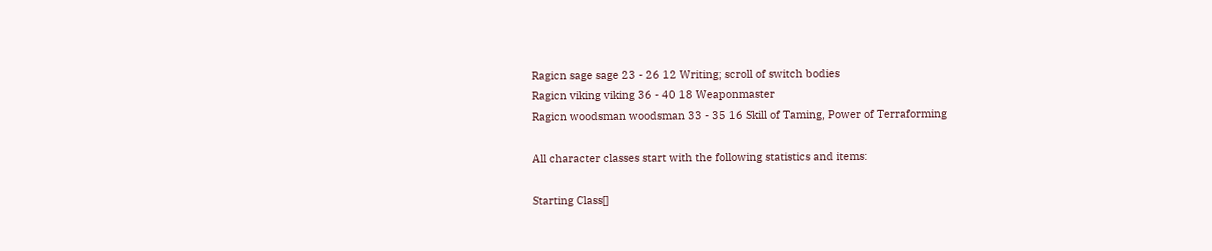Ragicn sage sage 23 - 26 12 Writing; scroll of switch bodies
Ragicn viking viking 36 - 40 18 Weaponmaster
Ragicn woodsman woodsman 33 - 35 16 Skill of Taming, Power of Terraforming

All character classes start with the following statistics and items:

Starting Class[]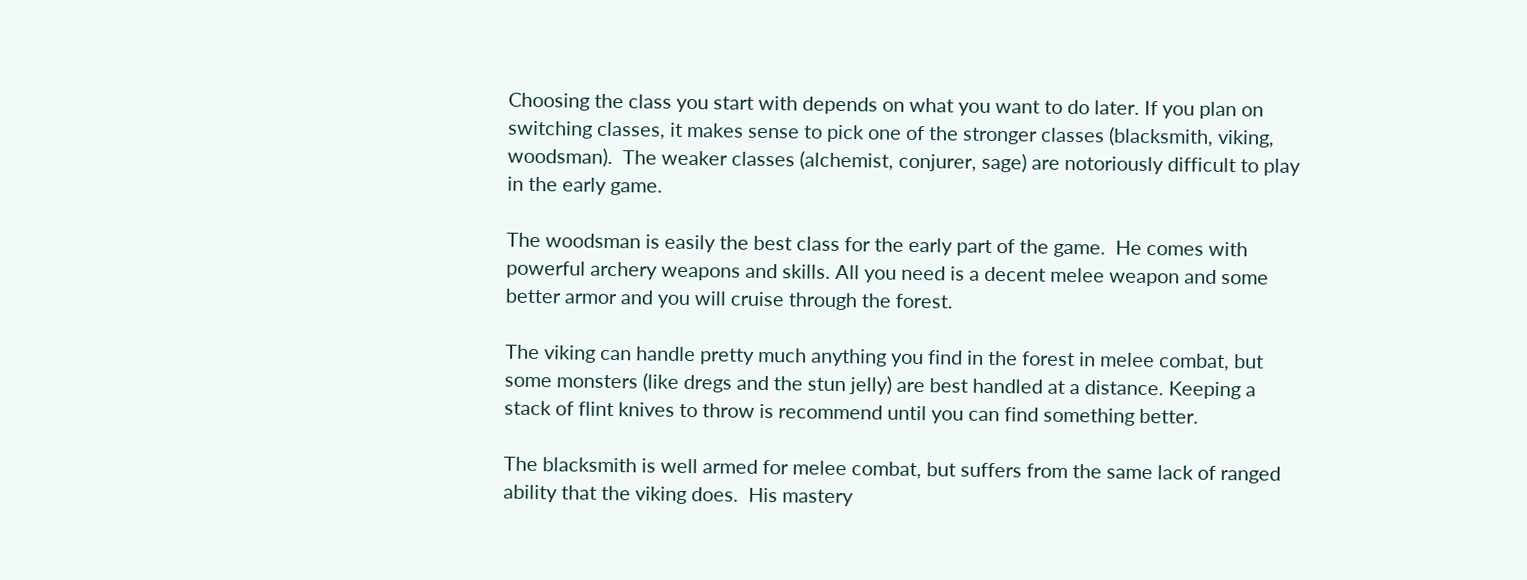Choosing the class you start with depends on what you want to do later. If you plan on switching classes, it makes sense to pick one of the stronger classes (blacksmith, viking, woodsman).  The weaker classes (alchemist, conjurer, sage) are notoriously difficult to play in the early game.

The woodsman is easily the best class for the early part of the game.  He comes with powerful archery weapons and skills. All you need is a decent melee weapon and some better armor and you will cruise through the forest.

The viking can handle pretty much anything you find in the forest in melee combat, but some monsters (like dregs and the stun jelly) are best handled at a distance. Keeping a stack of flint knives to throw is recommend until you can find something better.

The blacksmith is well armed for melee combat, but suffers from the same lack of ranged ability that the viking does.  His mastery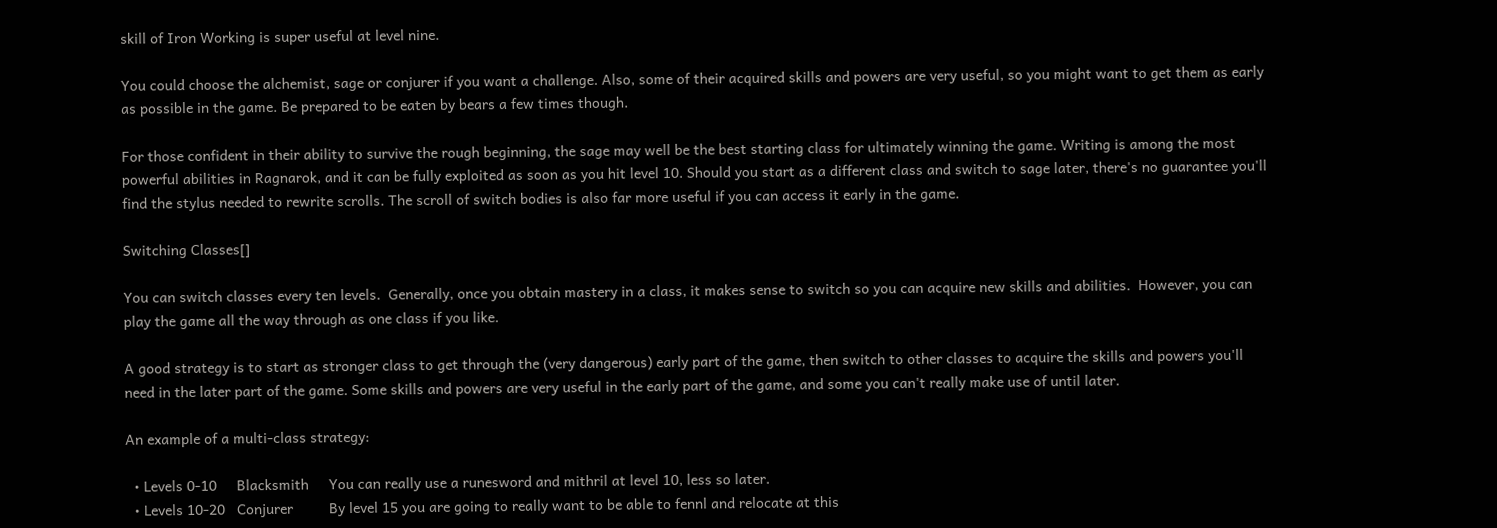skill of Iron Working is super useful at level nine.

You could choose the alchemist, sage or conjurer if you want a challenge. Also, some of their acquired skills and powers are very useful, so you might want to get them as early as possible in the game. Be prepared to be eaten by bears a few times though.

For those confident in their ability to survive the rough beginning, the sage may well be the best starting class for ultimately winning the game. Writing is among the most powerful abilities in Ragnarok, and it can be fully exploited as soon as you hit level 10. Should you start as a different class and switch to sage later, there's no guarantee you'll find the stylus needed to rewrite scrolls. The scroll of switch bodies is also far more useful if you can access it early in the game.

Switching Classes[]

You can switch classes every ten levels.  Generally, once you obtain mastery in a class, it makes sense to switch so you can acquire new skills and abilities.  However, you can play the game all the way through as one class if you like.

A good strategy is to start as stronger class to get through the (very dangerous) early part of the game, then switch to other classes to acquire the skills and powers you'll need in the later part of the game. Some skills and powers are very useful in the early part of the game, and some you can't really make use of until later.

An example of a multi-class strategy:

  • Levels 0-10     Blacksmith     You can really use a runesword and mithril at level 10, less so later.
  • Levels 10-20   Conjurer         By level 15 you are going to really want to be able to fennl and relocate at this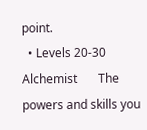point.
  • Levels 20-30  Alchemist       The powers and skills you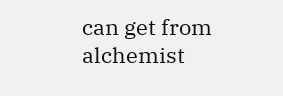can get from alchemist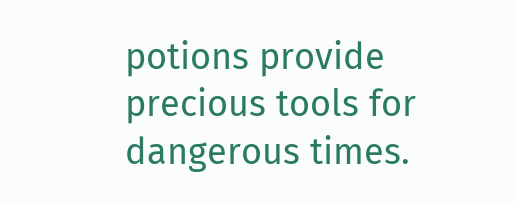potions provide precious tools for dangerous times.